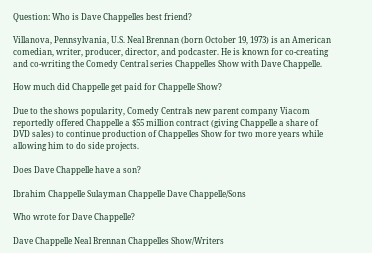Question: Who is Dave Chappelles best friend?

Villanova, Pennsylvania, U.S. Neal Brennan (born October 19, 1973) is an American comedian, writer, producer, director, and podcaster. He is known for co-creating and co-writing the Comedy Central series Chappelles Show with Dave Chappelle.

How much did Chappelle get paid for Chappelle Show?

Due to the shows popularity, Comedy Centrals new parent company Viacom reportedly offered Chappelle a $55 million contract (giving Chappelle a share of DVD sales) to continue production of Chappelles Show for two more years while allowing him to do side projects.

Does Dave Chappelle have a son?

Ibrahim Chappelle Sulayman Chappelle Dave Chappelle/Sons

Who wrote for Dave Chappelle?

Dave Chappelle Neal Brennan Chappelles Show/Writers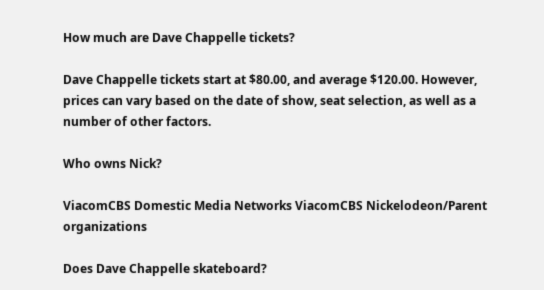How much are Dave Chappelle tickets?

Dave Chappelle tickets start at $80.00, and average $120.00. However, prices can vary based on the date of show, seat selection, as well as a number of other factors.

Who owns Nick?

ViacomCBS Domestic Media Networks ViacomCBS Nickelodeon/Parent organizations

Does Dave Chappelle skateboard?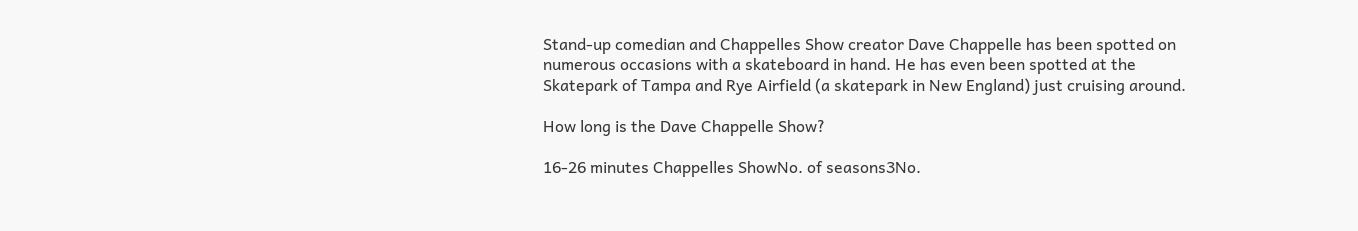Stand-up comedian and Chappelles Show creator Dave Chappelle has been spotted on numerous occasions with a skateboard in hand. He has even been spotted at the Skatepark of Tampa and Rye Airfield (a skatepark in New England) just cruising around.

How long is the Dave Chappelle Show?

16-26 minutes Chappelles ShowNo. of seasons3No.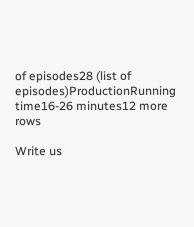of episodes28 (list of episodes)ProductionRunning time16-26 minutes12 more rows

Write us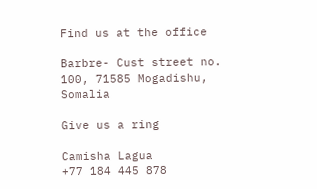Find us at the office

Barbre- Cust street no. 100, 71585 Mogadishu, Somalia

Give us a ring

Camisha Lagua
+77 184 445 878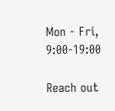Mon - Fri, 9:00-19:00

Reach out